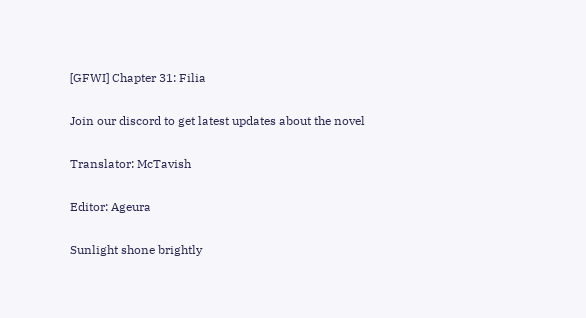[GFWI] Chapter 31: Filia

Join our discord to get latest updates about the novel

Translator: McTavish

Editor: Ageura

Sunlight shone brightly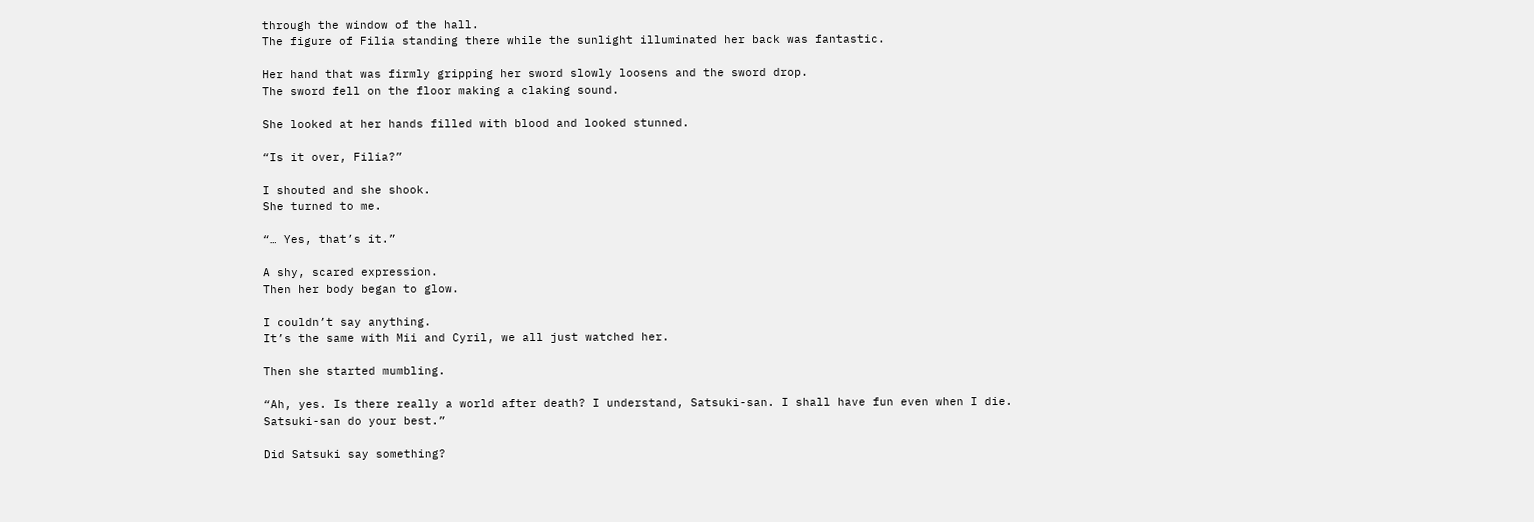through the window of the hall.
The figure of Filia standing there while the sunlight illuminated her back was fantastic.

Her hand that was firmly gripping her sword slowly loosens and the sword drop.
The sword fell on the floor making a claking sound.

She looked at her hands filled with blood and looked stunned.

“Is it over, Filia?”

I shouted and she shook.
She turned to me.

“… Yes, that’s it.”

A shy, scared expression.
Then her body began to glow.

I couldn’t say anything.
It’s the same with Mii and Cyril, we all just watched her.

Then she started mumbling.

“Ah, yes. Is there really a world after death? I understand, Satsuki-san. I shall have fun even when I die. Satsuki-san do your best.”

Did Satsuki say something?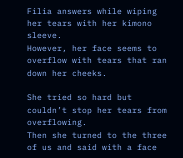Filia answers while wiping her tears with her kimono sleeve.
However, her face seems to overflow with tears that ran down her cheeks.

She tried so hard but couldn’t stop her tears from overflowing.
Then she turned to the three of us and said with a face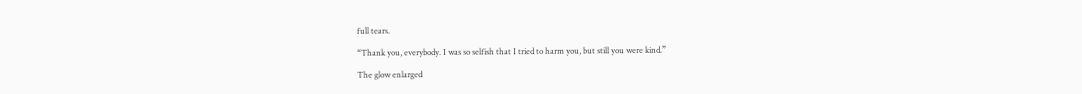full tears.

“Thank you, everybody. I was so selfish that I tried to harm you, but still you were kind.”

The glow enlarged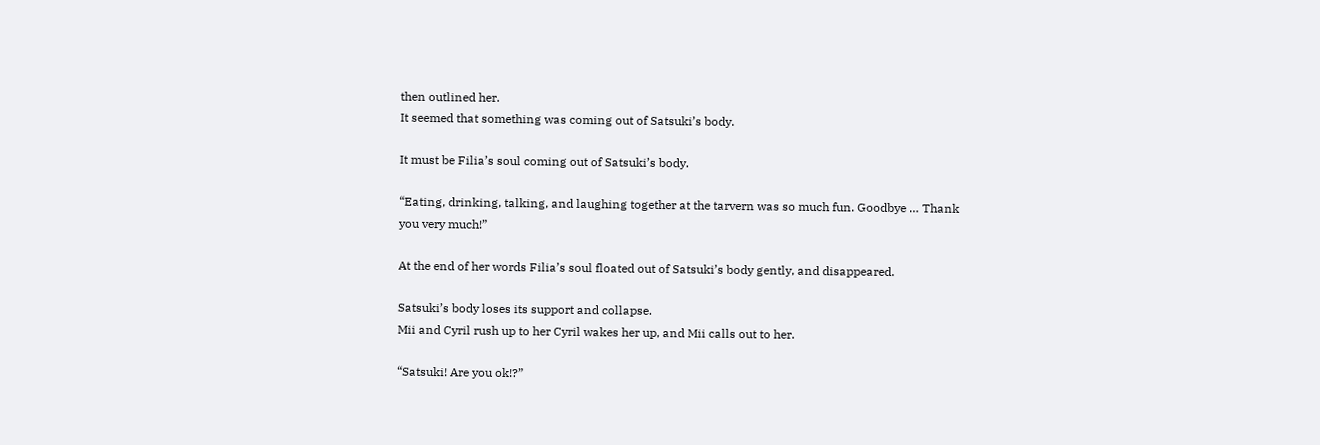then outlined her.
It seemed that something was coming out of Satsuki’s body.

It must be Filia’s soul coming out of Satsuki’s body.

“Eating, drinking, talking, and laughing together at the tarvern was so much fun. Goodbye … Thank you very much!”

At the end of her words Filia’s soul floated out of Satsuki’s body gently, and disappeared.

Satsuki’s body loses its support and collapse.
Mii and Cyril rush up to her Cyril wakes her up, and Mii calls out to her.

“Satsuki! Are you ok!?”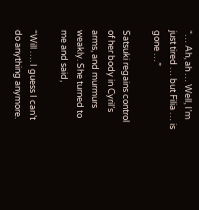“… Ah, ah … Well, I’m just tired … but Filia … is gone …”

Satsuki regains control of her body in Cyril’s arms, and murmurs weakly. She turned to me and said,

“Will …. I guess I can’t do anything anymore.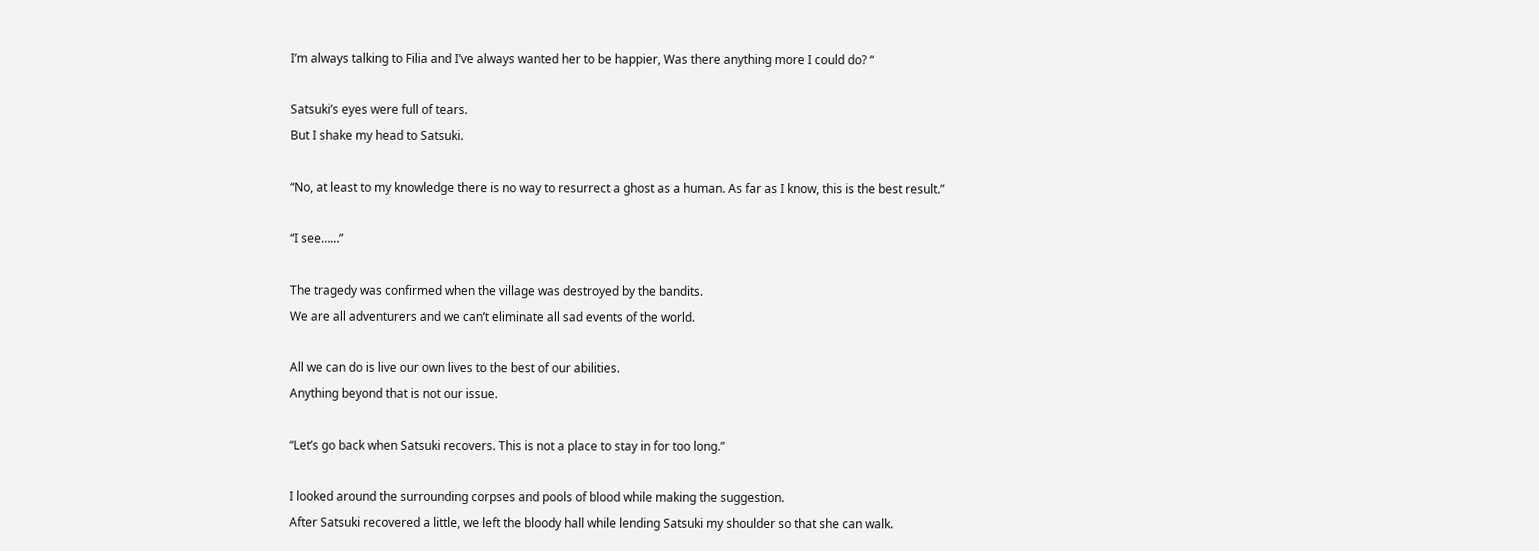I’m always talking to Filia and I’ve always wanted her to be happier, Was there anything more I could do? “

Satsuki’s eyes were full of tears.
But I shake my head to Satsuki.

“No, at least to my knowledge there is no way to resurrect a ghost as a human. As far as I know, this is the best result.”

“I see……”

The tragedy was confirmed when the village was destroyed by the bandits.
We are all adventurers and we can’t eliminate all sad events of the world.

All we can do is live our own lives to the best of our abilities.
Anything beyond that is not our issue.

“Let’s go back when Satsuki recovers. This is not a place to stay in for too long.”

I looked around the surrounding corpses and pools of blood while making the suggestion.
After Satsuki recovered a little, we left the bloody hall while lending Satsuki my shoulder so that she can walk.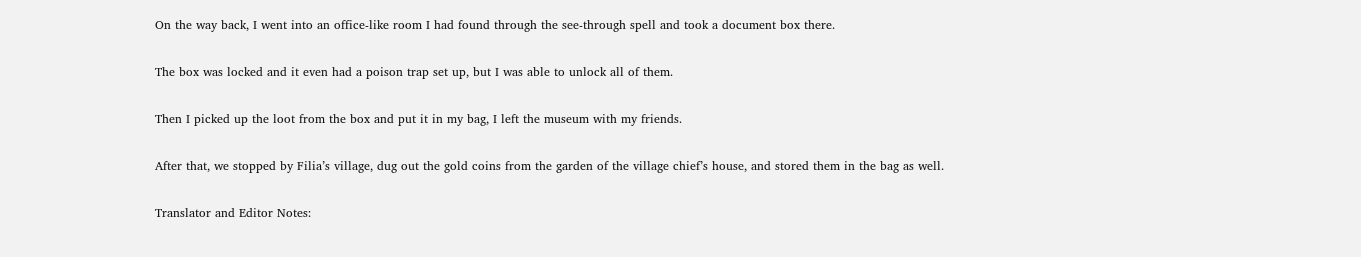On the way back, I went into an office-like room I had found through the see-through spell and took a document box there.

The box was locked and it even had a poison trap set up, but I was able to unlock all of them.

Then I picked up the loot from the box and put it in my bag, I left the museum with my friends.

After that, we stopped by Filia’s village, dug out the gold coins from the garden of the village chief’s house, and stored them in the bag as well.

Translator and Editor Notes: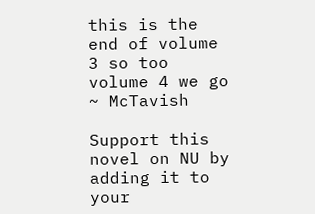this is the end of volume 3 so too volume 4 we go ~ McTavish

Support this novel on NU by adding it to your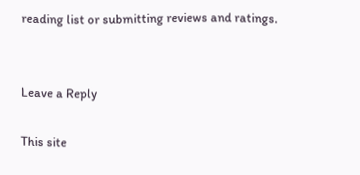reading list or submitting reviews and ratings.


Leave a Reply

This site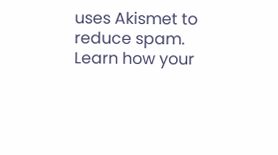uses Akismet to reduce spam. Learn how your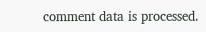comment data is processed.